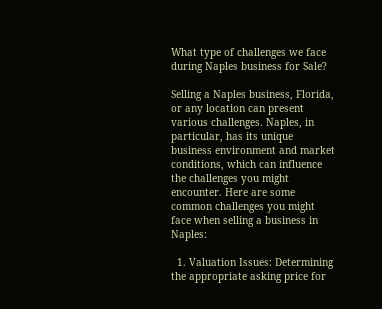What type of challenges we face during Naples business for Sale?

Selling a Naples business, Florida, or any location can present various challenges. Naples, in particular, has its unique business environment and market conditions, which can influence the challenges you might encounter. Here are some common challenges you might face when selling a business in Naples:

  1. Valuation Issues: Determining the appropriate asking price for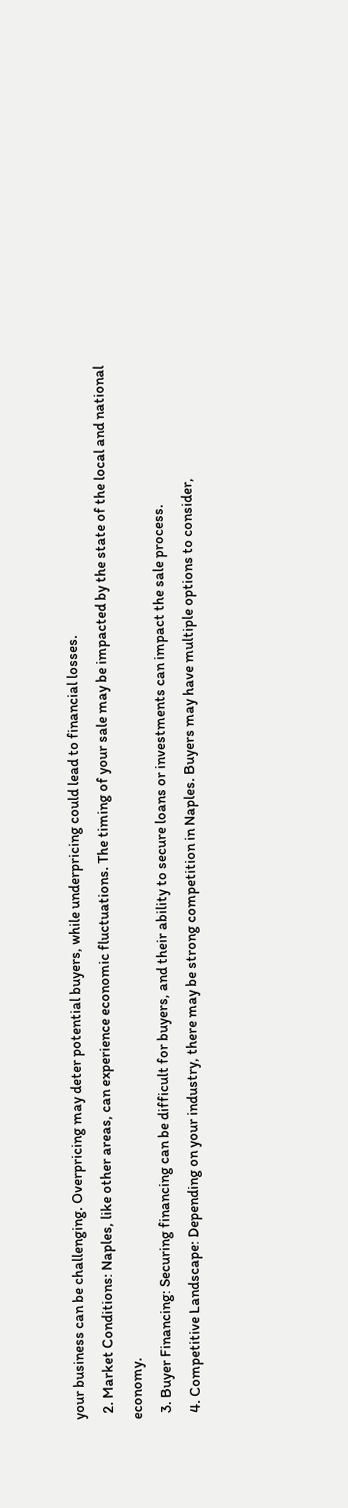your business can be challenging. Overpricing may deter potential buyers, while underpricing could lead to financial losses.
  2. Market Conditions: Naples, like other areas, can experience economic fluctuations. The timing of your sale may be impacted by the state of the local and national economy.
  3. Buyer Financing: Securing financing can be difficult for buyers, and their ability to secure loans or investments can impact the sale process.
  4. Competitive Landscape: Depending on your industry, there may be strong competition in Naples. Buyers may have multiple options to consider,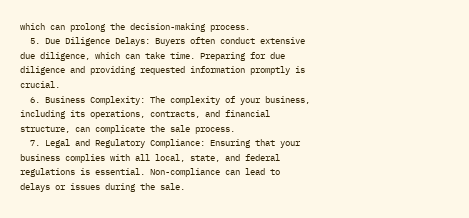which can prolong the decision-making process.
  5. Due Diligence Delays: Buyers often conduct extensive due diligence, which can take time. Preparing for due diligence and providing requested information promptly is crucial.
  6. Business Complexity: The complexity of your business, including its operations, contracts, and financial structure, can complicate the sale process.
  7. Legal and Regulatory Compliance: Ensuring that your business complies with all local, state, and federal regulations is essential. Non-compliance can lead to delays or issues during the sale.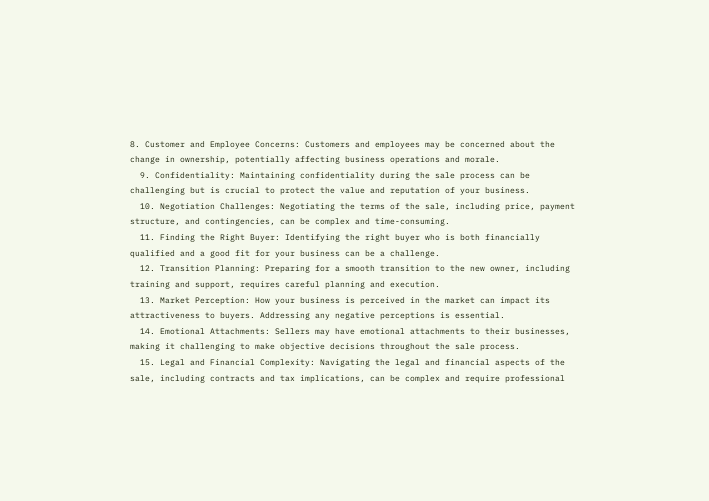8. Customer and Employee Concerns: Customers and employees may be concerned about the change in ownership, potentially affecting business operations and morale.
  9. Confidentiality: Maintaining confidentiality during the sale process can be challenging but is crucial to protect the value and reputation of your business.
  10. Negotiation Challenges: Negotiating the terms of the sale, including price, payment structure, and contingencies, can be complex and time-consuming.
  11. Finding the Right Buyer: Identifying the right buyer who is both financially qualified and a good fit for your business can be a challenge.
  12. Transition Planning: Preparing for a smooth transition to the new owner, including training and support, requires careful planning and execution.
  13. Market Perception: How your business is perceived in the market can impact its attractiveness to buyers. Addressing any negative perceptions is essential.
  14. Emotional Attachments: Sellers may have emotional attachments to their businesses, making it challenging to make objective decisions throughout the sale process.
  15. Legal and Financial Complexity: Navigating the legal and financial aspects of the sale, including contracts and tax implications, can be complex and require professional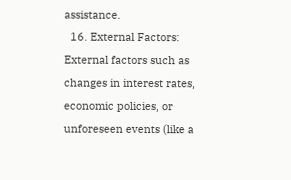assistance.
  16. External Factors: External factors such as changes in interest rates, economic policies, or unforeseen events (like a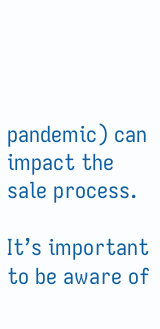pandemic) can impact the sale process.

It’s important to be aware of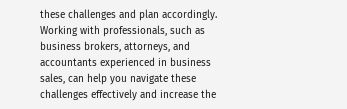these challenges and plan accordingly. Working with professionals, such as business brokers, attorneys, and accountants experienced in business sales, can help you navigate these challenges effectively and increase the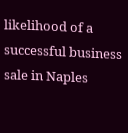likelihood of a successful business sale in Naples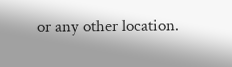or any other location.